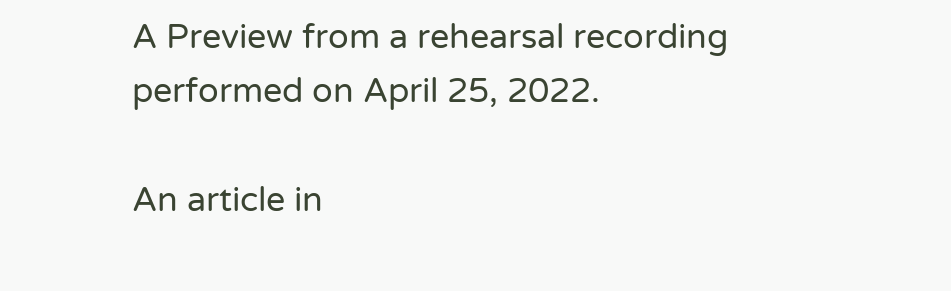A Preview from a rehearsal recording performed on April 25, 2022.

An article in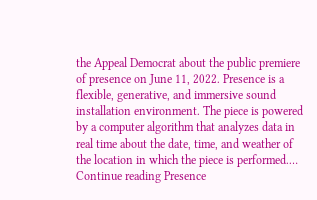the Appeal Democrat about the public premiere of presence on June 11, 2022. Presence is a flexible, generative, and immersive sound installation environment. The piece is powered by a computer algorithm that analyzes data in real time about the date, time, and weather of the location in which the piece is performed.… Continue reading Presence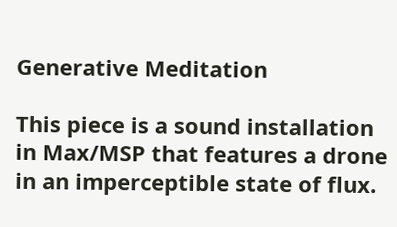Generative Meditation

This piece is a sound installation in Max/MSP that features a drone in an imperceptible state of flux.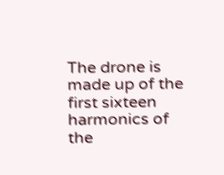The drone is made up of the first sixteen harmonics of the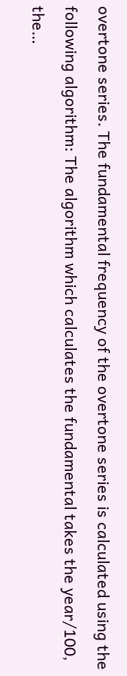overtone series. The fundamental frequency of the overtone series is calculated using the following algorithm: The algorithm which calculates the fundamental takes the year/100, the…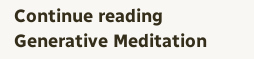Continue reading Generative Meditation